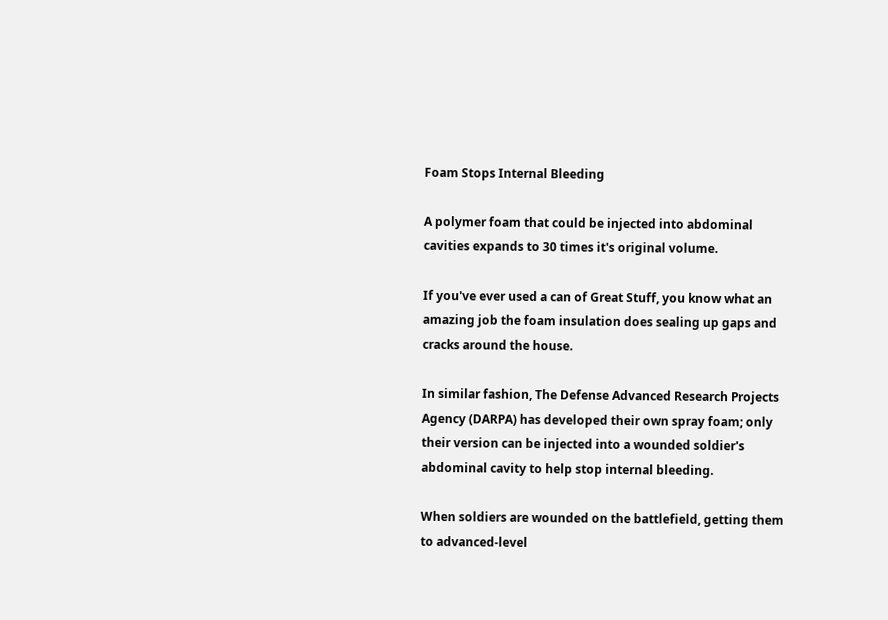Foam Stops Internal Bleeding

A polymer foam that could be injected into abdominal cavities expands to 30 times it's original volume.

If you've ever used a can of Great Stuff, you know what an amazing job the foam insulation does sealing up gaps and cracks around the house.

In similar fashion, The Defense Advanced Research Projects Agency (DARPA) has developed their own spray foam; only their version can be injected into a wounded soldier's abdominal cavity to help stop internal bleeding.

When soldiers are wounded on the battlefield, getting them to advanced-level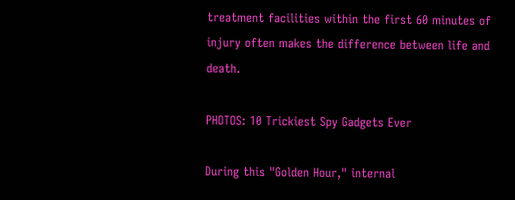treatment facilities within the first 60 minutes of injury often makes the difference between life and death.

PHOTOS: 10 Trickiest Spy Gadgets Ever

During this "Golden Hour," internal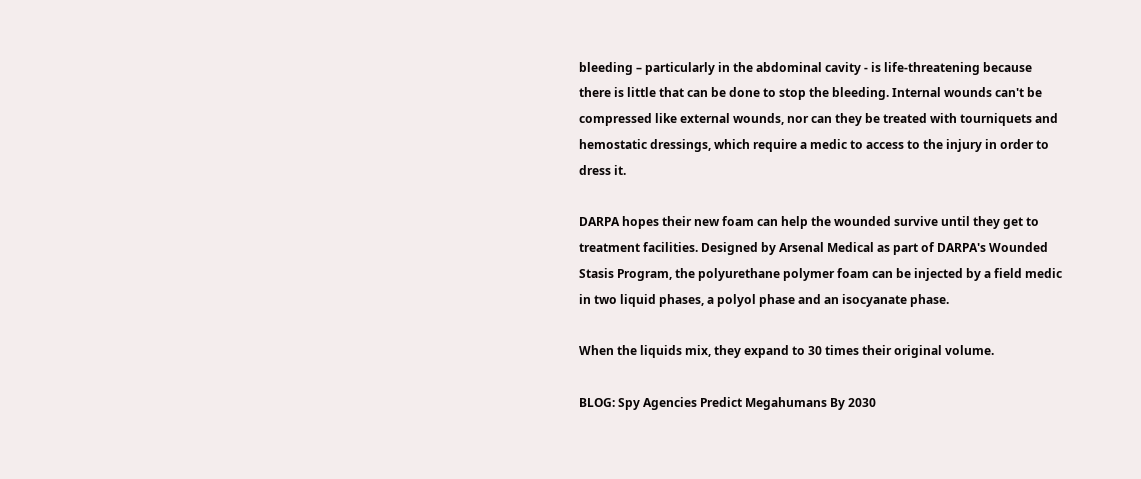bleeding – particularly in the abdominal cavity - is life-threatening because there is little that can be done to stop the bleeding. Internal wounds can't be compressed like external wounds, nor can they be treated with tourniquets and hemostatic dressings, which require a medic to access to the injury in order to dress it.

DARPA hopes their new foam can help the wounded survive until they get to treatment facilities. Designed by Arsenal Medical as part of DARPA's Wounded Stasis Program, the polyurethane polymer foam can be injected by a field medic in two liquid phases, a polyol phase and an isocyanate phase.

When the liquids mix, they expand to 30 times their original volume.

BLOG: Spy Agencies Predict Megahumans By 2030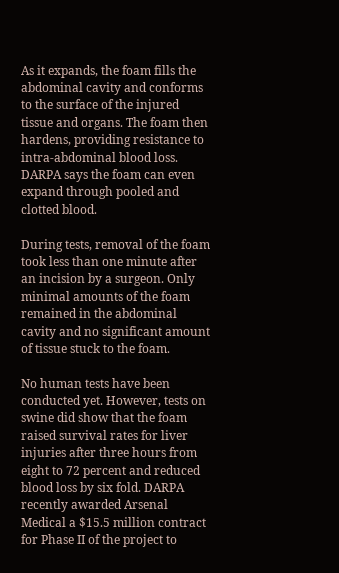As it expands, the foam fills the abdominal cavity and conforms to the surface of the injured tissue and organs. The foam then hardens, providing resistance to intra-abdominal blood loss. DARPA says the foam can even expand through pooled and clotted blood.

During tests, removal of the foam took less than one minute after an incision by a surgeon. Only minimal amounts of the foam remained in the abdominal cavity and no significant amount of tissue stuck to the foam.

No human tests have been conducted yet. However, tests on swine did show that the foam raised survival rates for liver injuries after three hours from eight to 72 percent and reduced blood loss by six fold. DARPA recently awarded Arsenal Medical a $15.5 million contract for Phase II of the project to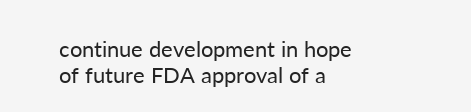continue development in hope of future FDA approval of a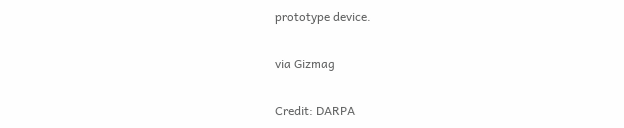prototype device.

via Gizmag

Credit: DARPA